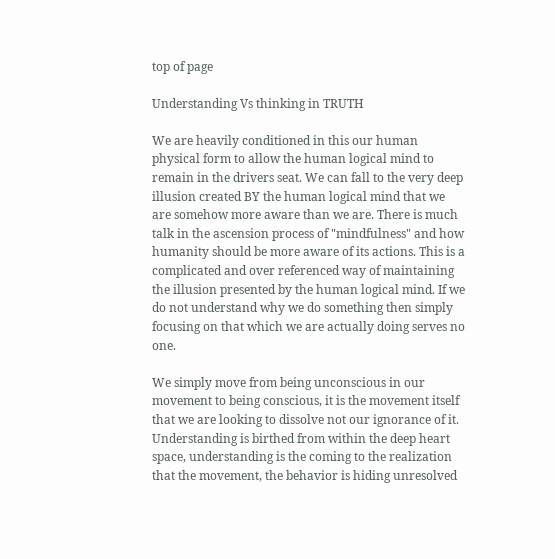top of page

Understanding Vs thinking in TRUTH

We are heavily conditioned in this our human physical form to allow the human logical mind to remain in the drivers seat. We can fall to the very deep illusion created BY the human logical mind that we are somehow more aware than we are. There is much talk in the ascension process of "mindfulness" and how humanity should be more aware of its actions. This is a complicated and over referenced way of maintaining the illusion presented by the human logical mind. If we do not understand why we do something then simply focusing on that which we are actually doing serves no one.

We simply move from being unconscious in our movement to being conscious, it is the movement itself that we are looking to dissolve not our ignorance of it. Understanding is birthed from within the deep heart space, understanding is the coming to the realization that the movement, the behavior is hiding unresolved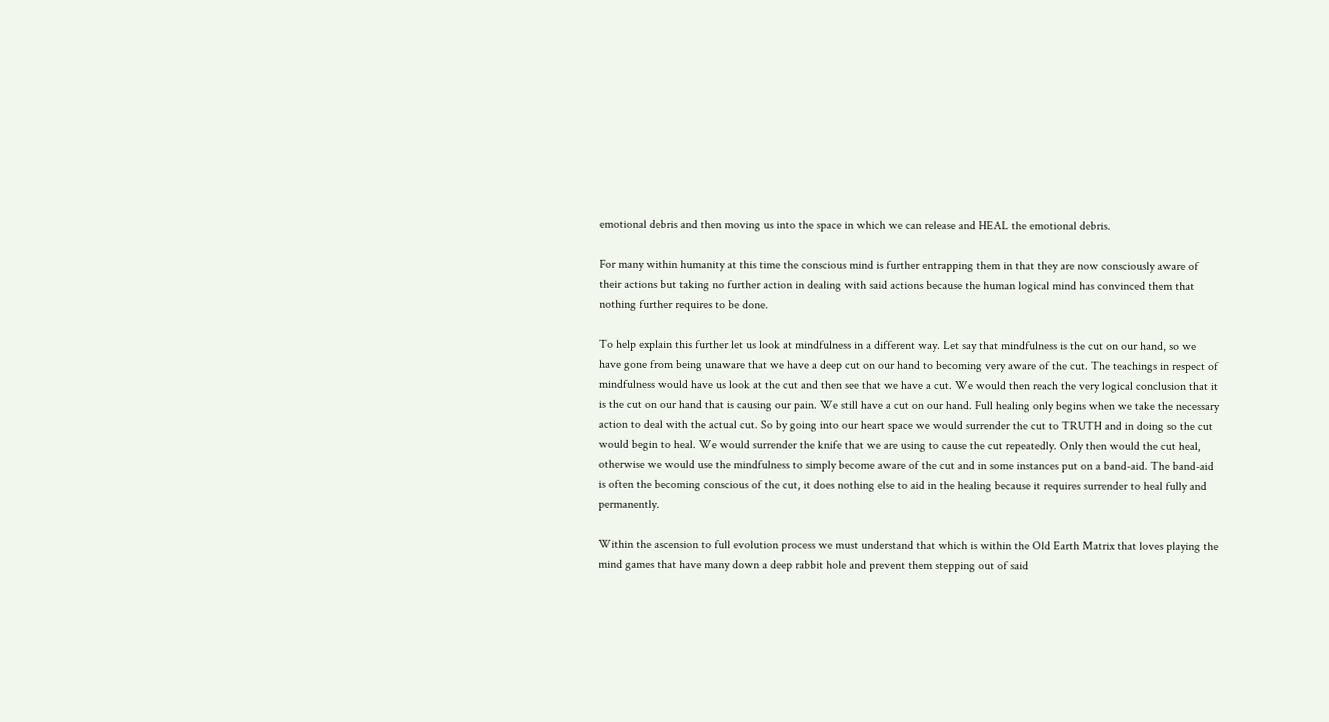emotional debris and then moving us into the space in which we can release and HEAL the emotional debris.

For many within humanity at this time the conscious mind is further entrapping them in that they are now consciously aware of their actions but taking no further action in dealing with said actions because the human logical mind has convinced them that nothing further requires to be done.

To help explain this further let us look at mindfulness in a different way. Let say that mindfulness is the cut on our hand, so we have gone from being unaware that we have a deep cut on our hand to becoming very aware of the cut. The teachings in respect of mindfulness would have us look at the cut and then see that we have a cut. We would then reach the very logical conclusion that it is the cut on our hand that is causing our pain. We still have a cut on our hand. Full healing only begins when we take the necessary action to deal with the actual cut. So by going into our heart space we would surrender the cut to TRUTH and in doing so the cut would begin to heal. We would surrender the knife that we are using to cause the cut repeatedly. Only then would the cut heal, otherwise we would use the mindfulness to simply become aware of the cut and in some instances put on a band-aid. The band-aid is often the becoming conscious of the cut, it does nothing else to aid in the healing because it requires surrender to heal fully and permanently.

Within the ascension to full evolution process we must understand that which is within the Old Earth Matrix that loves playing the mind games that have many down a deep rabbit hole and prevent them stepping out of said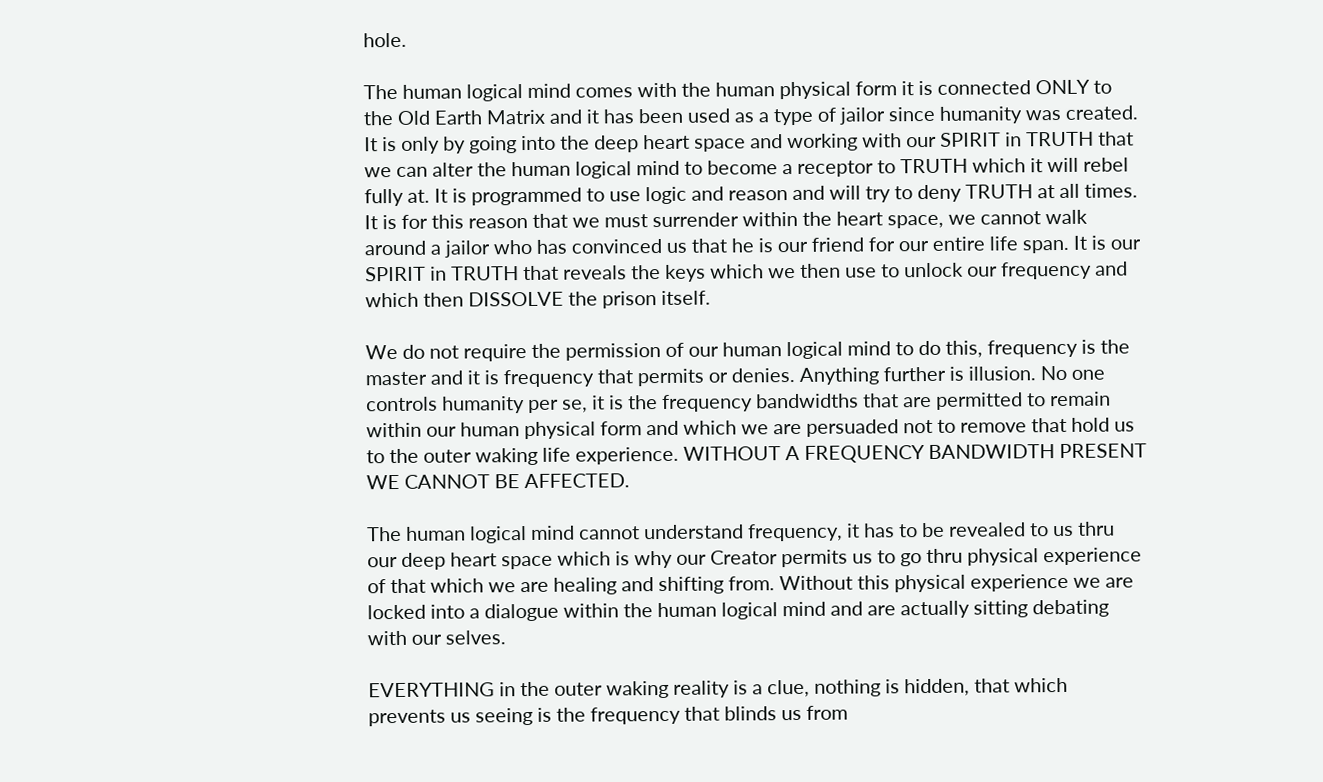hole.

The human logical mind comes with the human physical form it is connected ONLY to the Old Earth Matrix and it has been used as a type of jailor since humanity was created. It is only by going into the deep heart space and working with our SPIRIT in TRUTH that we can alter the human logical mind to become a receptor to TRUTH which it will rebel fully at. It is programmed to use logic and reason and will try to deny TRUTH at all times. It is for this reason that we must surrender within the heart space, we cannot walk around a jailor who has convinced us that he is our friend for our entire life span. It is our SPIRIT in TRUTH that reveals the keys which we then use to unlock our frequency and which then DISSOLVE the prison itself.

We do not require the permission of our human logical mind to do this, frequency is the master and it is frequency that permits or denies. Anything further is illusion. No one controls humanity per se, it is the frequency bandwidths that are permitted to remain within our human physical form and which we are persuaded not to remove that hold us to the outer waking life experience. WITHOUT A FREQUENCY BANDWIDTH PRESENT WE CANNOT BE AFFECTED.

The human logical mind cannot understand frequency, it has to be revealed to us thru our deep heart space which is why our Creator permits us to go thru physical experience of that which we are healing and shifting from. Without this physical experience we are locked into a dialogue within the human logical mind and are actually sitting debating with our selves.

EVERYTHING in the outer waking reality is a clue, nothing is hidden, that which prevents us seeing is the frequency that blinds us from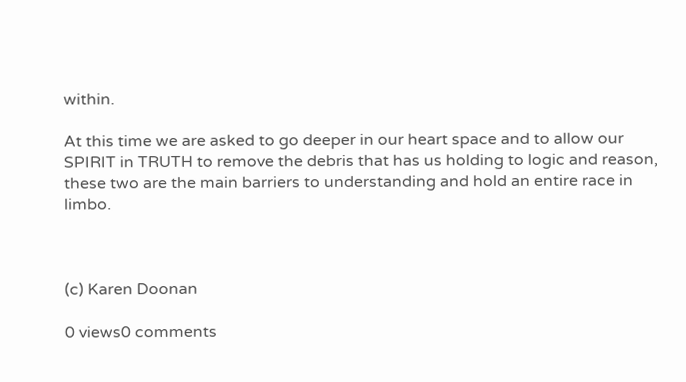within.

At this time we are asked to go deeper in our heart space and to allow our SPIRIT in TRUTH to remove the debris that has us holding to logic and reason, these two are the main barriers to understanding and hold an entire race in limbo.



(c) Karen Doonan

0 views0 comments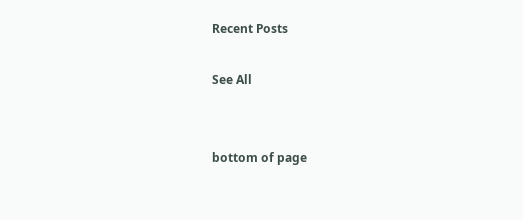Recent Posts

See All


bottom of page